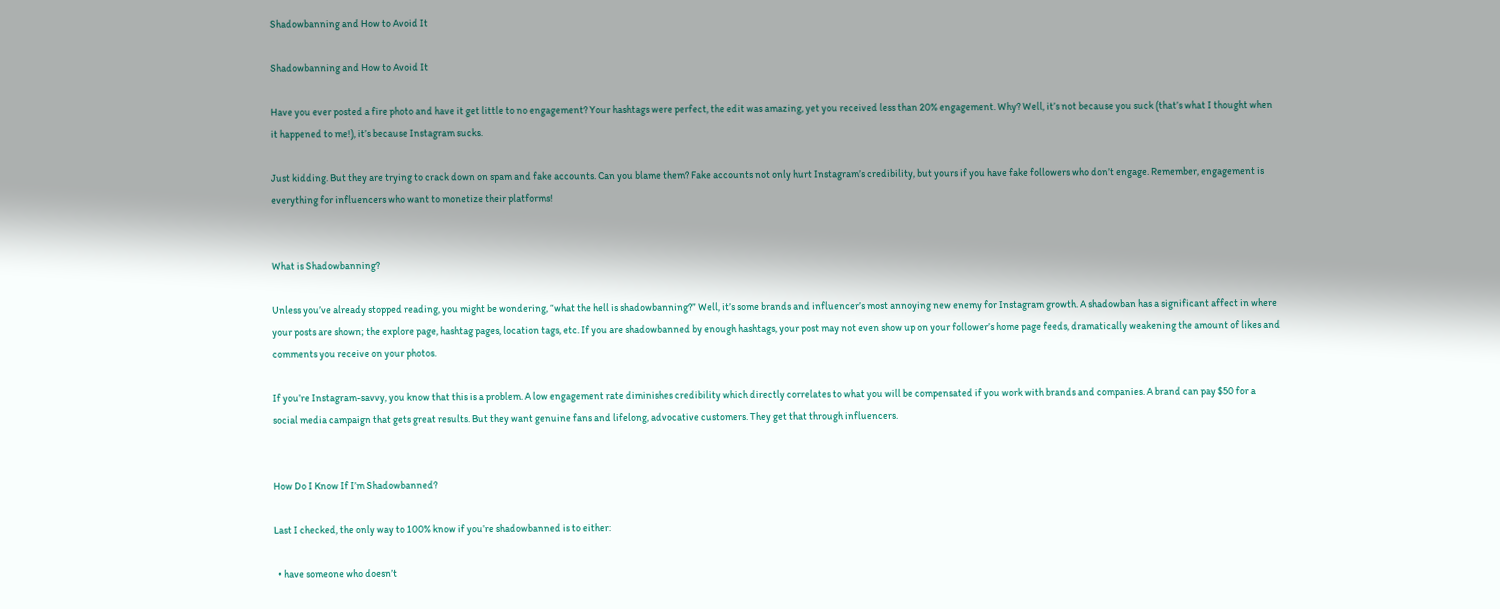Shadowbanning and How to Avoid It

Shadowbanning and How to Avoid It

Have you ever posted a fire photo and have it get little to no engagement? Your hashtags were perfect, the edit was amazing, yet you received less than 20% engagement. Why? Well, it’s not because you suck (that’s what I thought when it happened to me!), it’s because Instagram sucks.

Just kidding. But they are trying to crack down on spam and fake accounts. Can you blame them? Fake accounts not only hurt Instagram’s credibility, but yours if you have fake followers who don’t engage. Remember, engagement is everything for influencers who want to monetize their platforms!


What is Shadowbanning?

Unless you’ve already stopped reading, you might be wondering, “what the hell is shadowbanning?” Well, it’s some brands and influencer’s most annoying new enemy for Instagram growth. A shadowban has a significant affect in where your posts are shown; the explore page, hashtag pages, location tags, etc. If you are shadowbanned by enough hashtags, your post may not even show up on your follower’s home page feeds, dramatically weakening the amount of likes and comments you receive on your photos.

If you’re Instagram-savvy, you know that this is a problem. A low engagement rate diminishes credibility which directly correlates to what you will be compensated if you work with brands and companies. A brand can pay $50 for a social media campaign that gets great results. But they want genuine fans and lifelong, advocative customers. They get that through influencers.


How Do I Know If I’m Shadowbanned?

Last I checked, the only way to 100% know if you’re shadowbanned is to either:

  • have someone who doesn’t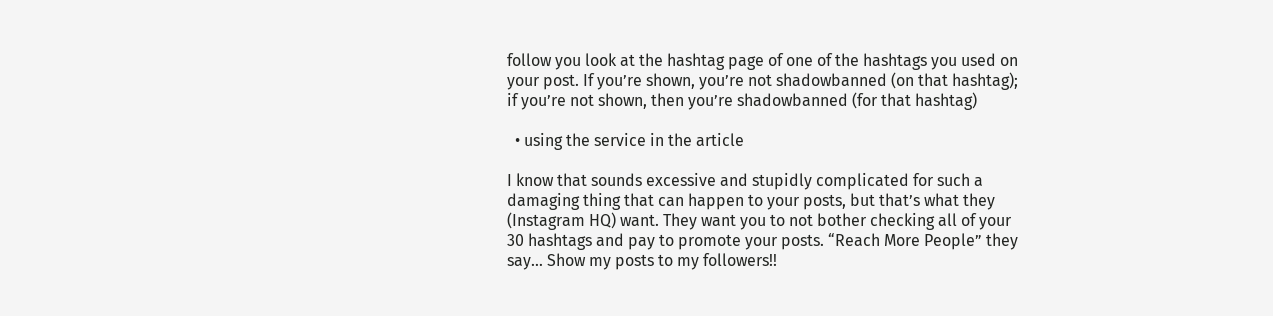follow you look at the hashtag page of one of the hashtags you used on your post. If you’re shown, you’re not shadowbanned (on that hashtag); if you’re not shown, then you’re shadowbanned (for that hashtag)

  • using the service in the article

I know that sounds excessive and stupidly complicated for such a damaging thing that can happen to your posts, but that’s what they (Instagram HQ) want. They want you to not bother checking all of your 30 hashtags and pay to promote your posts. “Reach More People” they say… Show my posts to my followers!!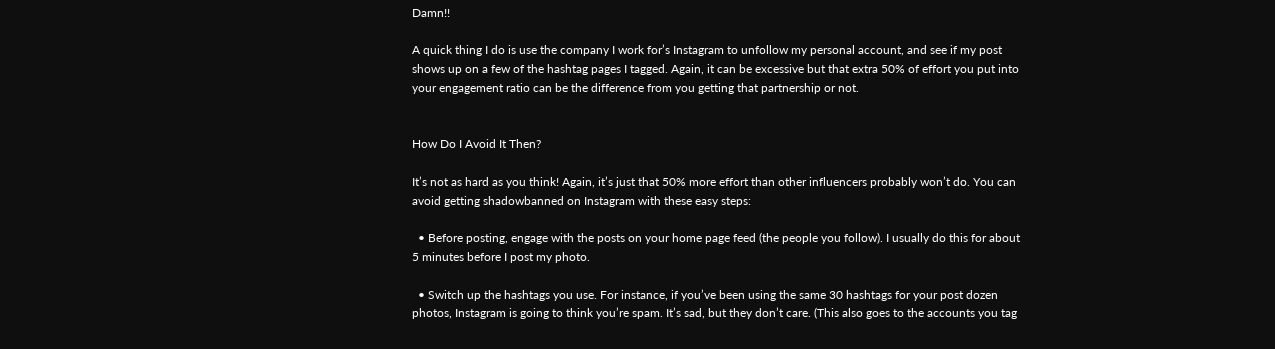Damn!!

A quick thing I do is use the company I work for’s Instagram to unfollow my personal account, and see if my post shows up on a few of the hashtag pages I tagged. Again, it can be excessive but that extra 50% of effort you put into your engagement ratio can be the difference from you getting that partnership or not.


How Do I Avoid It Then?

It’s not as hard as you think! Again, it’s just that 50% more effort than other influencers probably won’t do. You can avoid getting shadowbanned on Instagram with these easy steps:

  • Before posting, engage with the posts on your home page feed (the people you follow). I usually do this for about 5 minutes before I post my photo.

  • Switch up the hashtags you use. For instance, if you’ve been using the same 30 hashtags for your post dozen photos, Instagram is going to think you’re spam. It’s sad, but they don’t care. (This also goes to the accounts you tag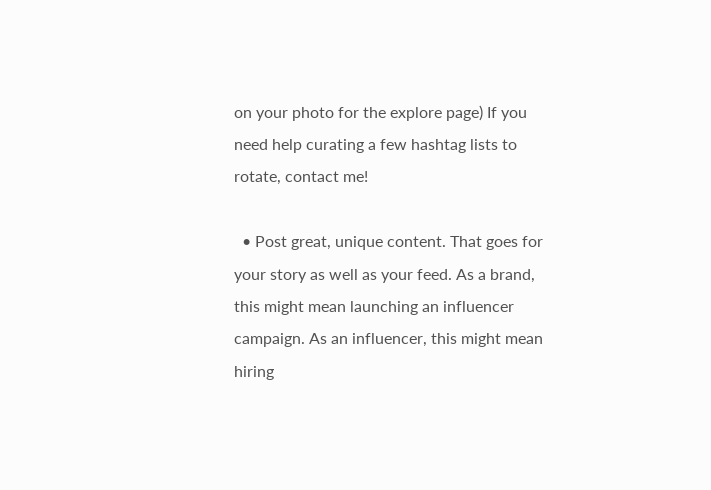on your photo for the explore page) If you need help curating a few hashtag lists to rotate, contact me!

  • Post great, unique content. That goes for your story as well as your feed. As a brand, this might mean launching an influencer campaign. As an influencer, this might mean hiring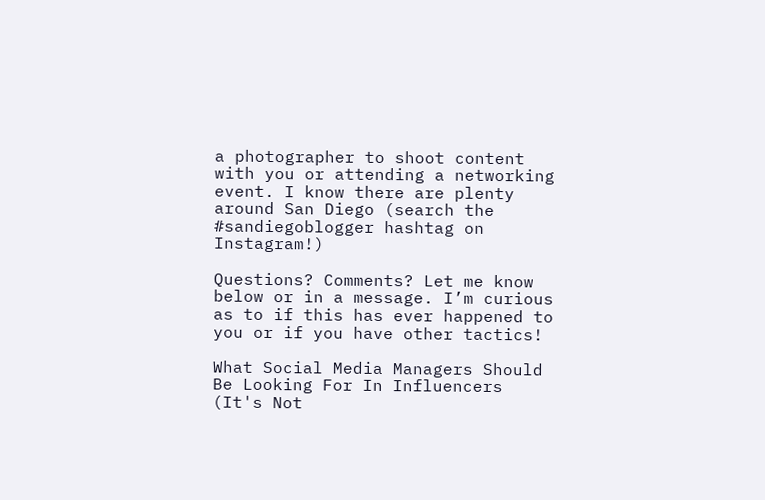a photographer to shoot content with you or attending a networking event. I know there are plenty around San Diego (search the #sandiegoblogger hashtag on Instagram!)

Questions? Comments? Let me know below or in a message. I’m curious as to if this has ever happened to you or if you have other tactics!

What Social Media Managers Should Be Looking For In Influencers (It's Not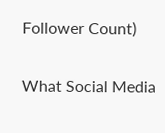Follower Count)

What Social Media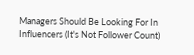Managers Should Be Looking For In Influencers (It's Not Follower Count)